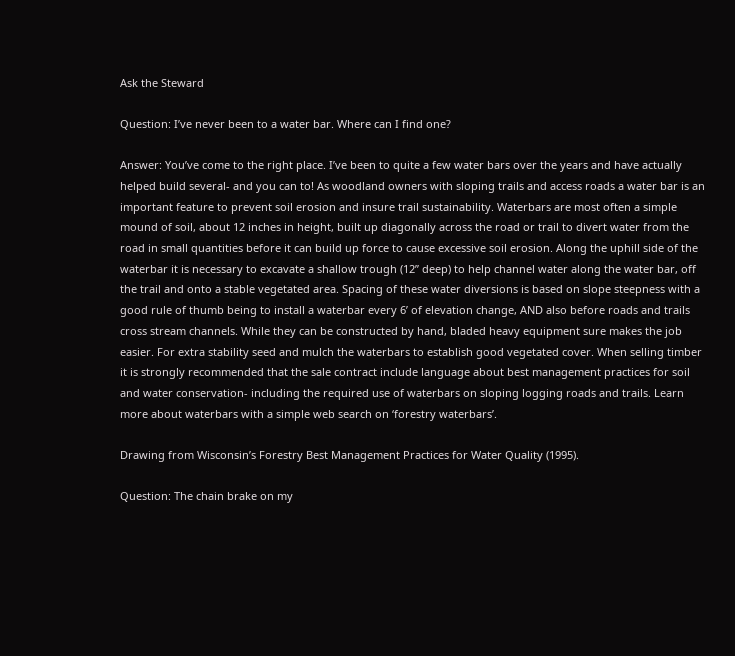Ask the Steward

Question: I’ve never been to a water bar. Where can I find one?

Answer: You’ve come to the right place. I’ve been to quite a few water bars over the years and have actually helped build several- and you can to! As woodland owners with sloping trails and access roads a water bar is an important feature to prevent soil erosion and insure trail sustainability. Waterbars are most often a simple mound of soil, about 12 inches in height, built up diagonally across the road or trail to divert water from the road in small quantities before it can build up force to cause excessive soil erosion. Along the uphill side of the waterbar it is necessary to excavate a shallow trough (12” deep) to help channel water along the water bar, off the trail and onto a stable vegetated area. Spacing of these water diversions is based on slope steepness with a good rule of thumb being to install a waterbar every 6’ of elevation change, AND also before roads and trails cross stream channels. While they can be constructed by hand, bladed heavy equipment sure makes the job easier. For extra stability seed and mulch the waterbars to establish good vegetated cover. When selling timber it is strongly recommended that the sale contract include language about best management practices for soil and water conservation- including the required use of waterbars on sloping logging roads and trails. Learn more about waterbars with a simple web search on ‘forestry waterbars’.

Drawing from Wisconsin’s Forestry Best Management Practices for Water Quality (1995).

Question: The chain brake on my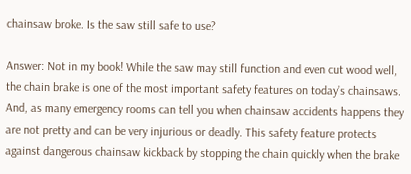chainsaw broke. Is the saw still safe to use?

Answer: Not in my book! While the saw may still function and even cut wood well, the chain brake is one of the most important safety features on today’s chainsaws. And, as many emergency rooms can tell you when chainsaw accidents happens they are not pretty and can be very injurious or deadly. This safety feature protects against dangerous chainsaw kickback by stopping the chain quickly when the brake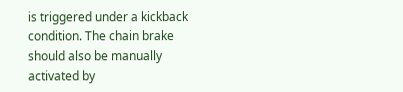is triggered under a kickback condition. The chain brake should also be manually activated by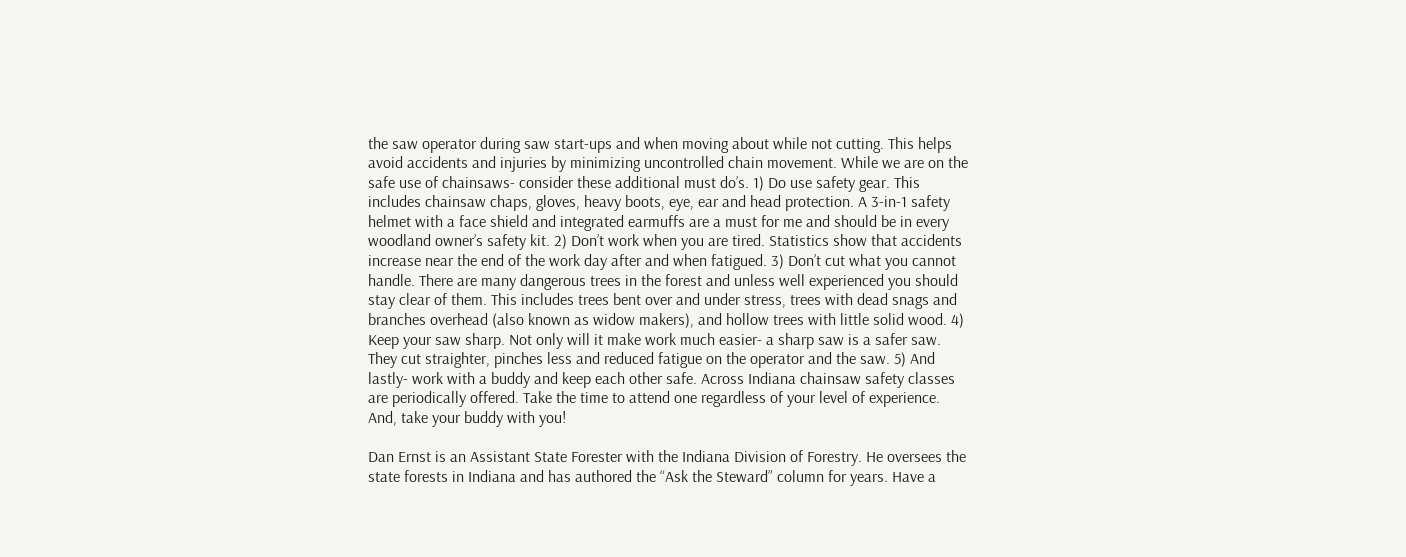the saw operator during saw start-ups and when moving about while not cutting. This helps avoid accidents and injuries by minimizing uncontrolled chain movement. While we are on the safe use of chainsaws- consider these additional must do’s. 1) Do use safety gear. This includes chainsaw chaps, gloves, heavy boots, eye, ear and head protection. A 3-in-1 safety helmet with a face shield and integrated earmuffs are a must for me and should be in every woodland owner’s safety kit. 2) Don’t work when you are tired. Statistics show that accidents increase near the end of the work day after and when fatigued. 3) Don’t cut what you cannot handle. There are many dangerous trees in the forest and unless well experienced you should stay clear of them. This includes trees bent over and under stress, trees with dead snags and branches overhead (also known as widow makers), and hollow trees with little solid wood. 4) Keep your saw sharp. Not only will it make work much easier- a sharp saw is a safer saw. They cut straighter, pinches less and reduced fatigue on the operator and the saw. 5) And lastly- work with a buddy and keep each other safe. Across Indiana chainsaw safety classes are periodically offered. Take the time to attend one regardless of your level of experience. And, take your buddy with you!

Dan Ernst is an Assistant State Forester with the Indiana Division of Forestry. He oversees the state forests in Indiana and has authored the “Ask the Steward” column for years. Have a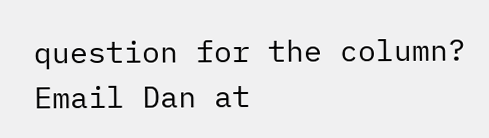question for the column? Email Dan at